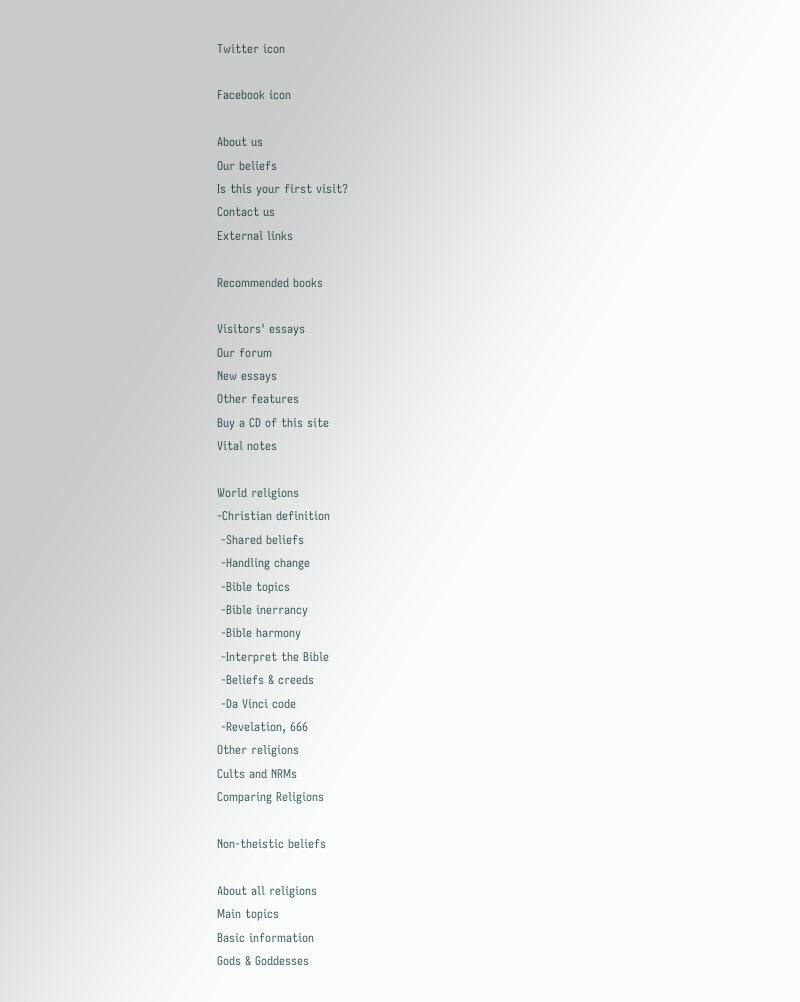Twitter icon

Facebook icon

About us
Our beliefs
Is this your first visit?
Contact us
External links

Recommended books

Visitors' essays
Our forum
New essays
Other features
Buy a CD of this site
Vital notes

World religions
-Christian definition
 -Shared beliefs
 -Handling change
 -Bible topics
 -Bible inerrancy
 -Bible harmony
 -Interpret the Bible
 -Beliefs & creeds
 -Da Vinci code
 -Revelation, 666
Other religions
Cults and NRMs
Comparing Religions

Non-theistic beliefs

About all religions
Main topics
Basic information
Gods & Goddesses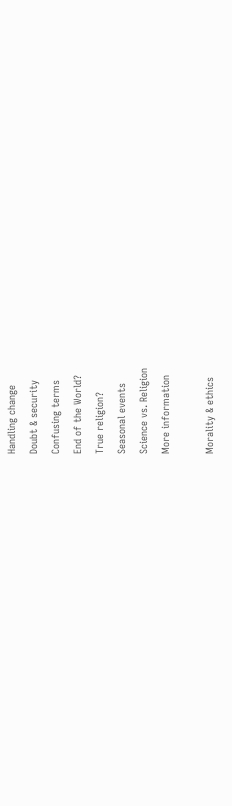Handling change
Doubt & security
Confusing terms
End of the World?
True religion?
Seasonal events
Science vs. Religion
More information

Morality & ethics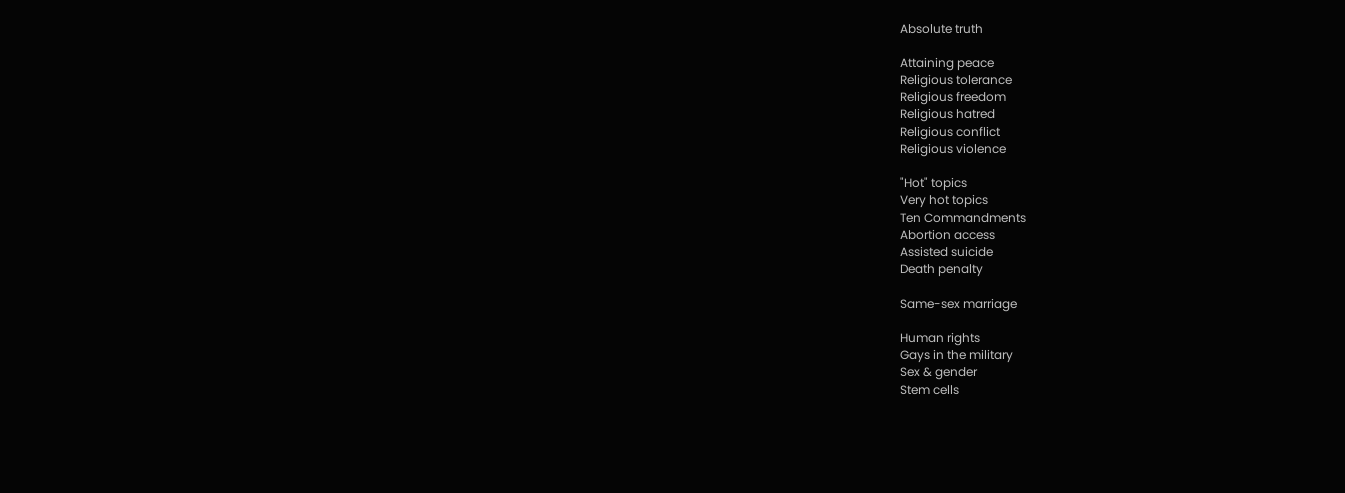Absolute truth

Attaining peace
Religious tolerance
Religious freedom
Religious hatred
Religious conflict
Religious violence

"Hot" topics
Very hot topics
Ten Commandments
Abortion access
Assisted suicide
Death penalty

Same-sex marriage

Human rights
Gays in the military
Sex & gender
Stem cells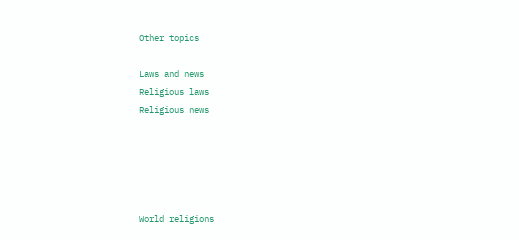Other topics

Laws and news
Religious laws
Religious news





World religions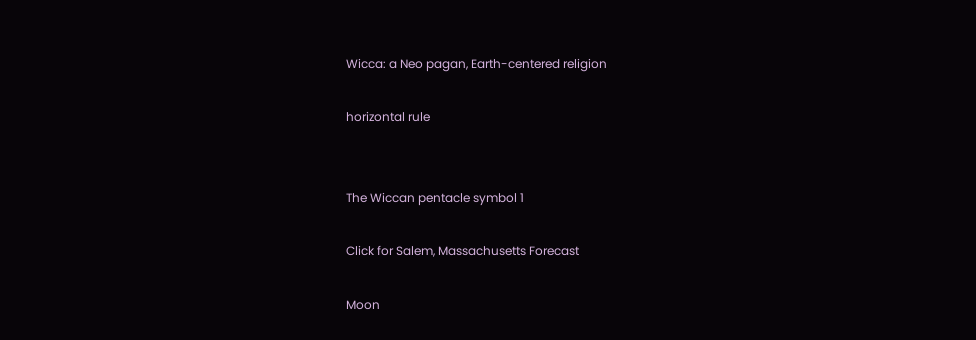Wicca: a Neo pagan, Earth-centered religion

horizontal rule


The Wiccan pentacle symbol 1

Click for Salem, Massachusetts Forecast

Moon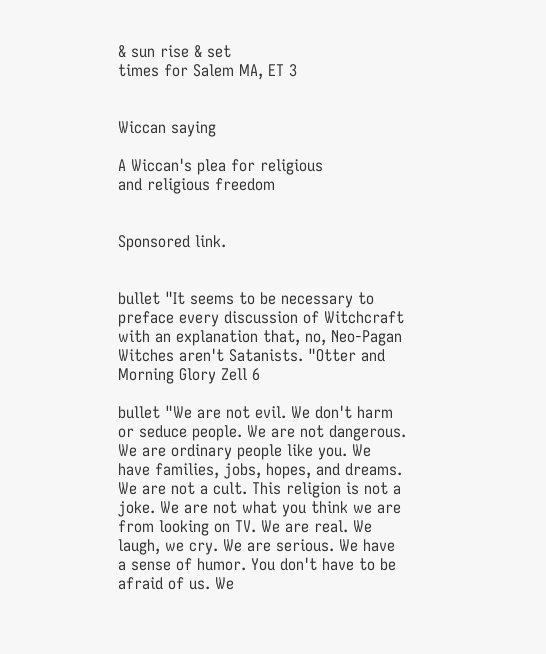& sun rise & set
times for Salem MA, ET 3


Wiccan saying

A Wiccan's plea for religious
and religious freedom


Sponsored link.


bullet "It seems to be necessary to preface every discussion of Witchcraft with an explanation that, no, Neo-Pagan Witches aren't Satanists. "Otter and Morning Glory Zell 6

bullet "We are not evil. We don't harm or seduce people. We are not dangerous. We are ordinary people like you. We have families, jobs, hopes, and dreams. We are not a cult. This religion is not a joke. We are not what you think we are from looking on TV. We are real. We laugh, we cry. We are serious. We have a sense of humor. You don't have to be afraid of us. We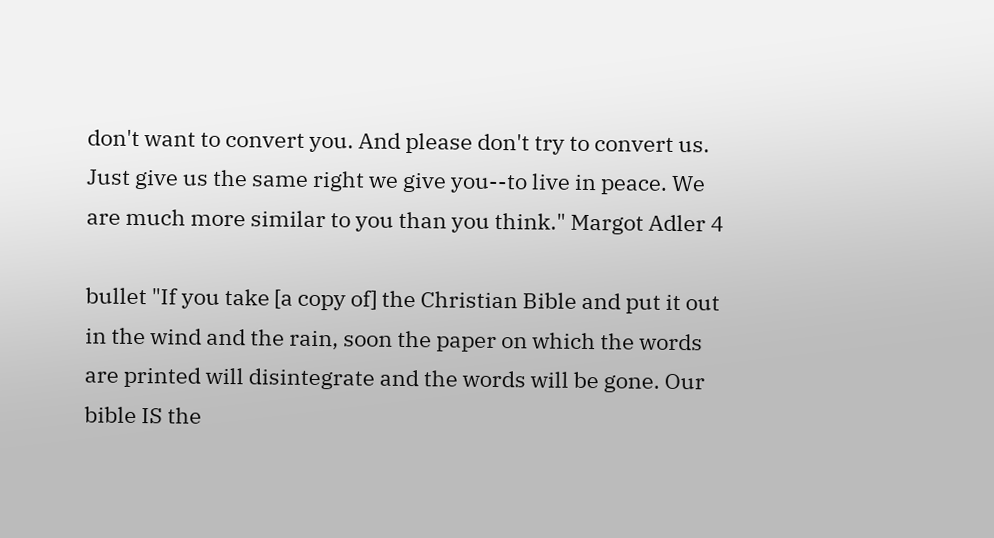don't want to convert you. And please don't try to convert us. Just give us the same right we give you--to live in peace. We are much more similar to you than you think." Margot Adler 4

bullet "If you take [a copy of] the Christian Bible and put it out in the wind and the rain, soon the paper on which the words are printed will disintegrate and the words will be gone. Our bible IS the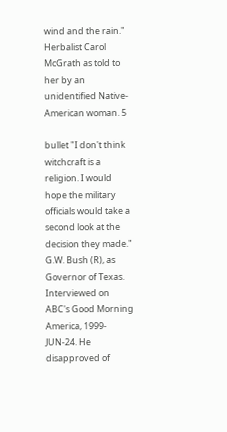wind and the rain." Herbalist Carol McGrath as told to her by an unidentified Native-American woman. 5

bullet "I don't think witchcraft is a religion. I would hope the military officials would take a second look at the decision they made." G.W. Bush (R), as Governor of Texas. Interviewed on ABC's Good Morning America, 1999-JUN-24. He disapproved of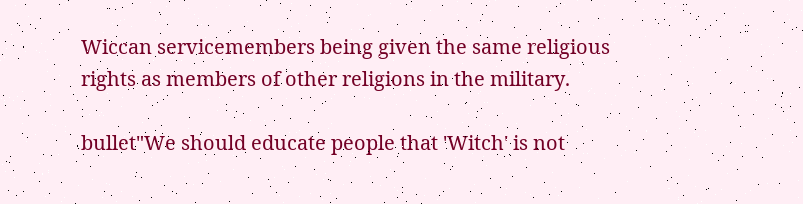Wiccan servicemembers being given the same religious rights as members of other religions in the military.

bullet"We should educate people that 'Witch' is not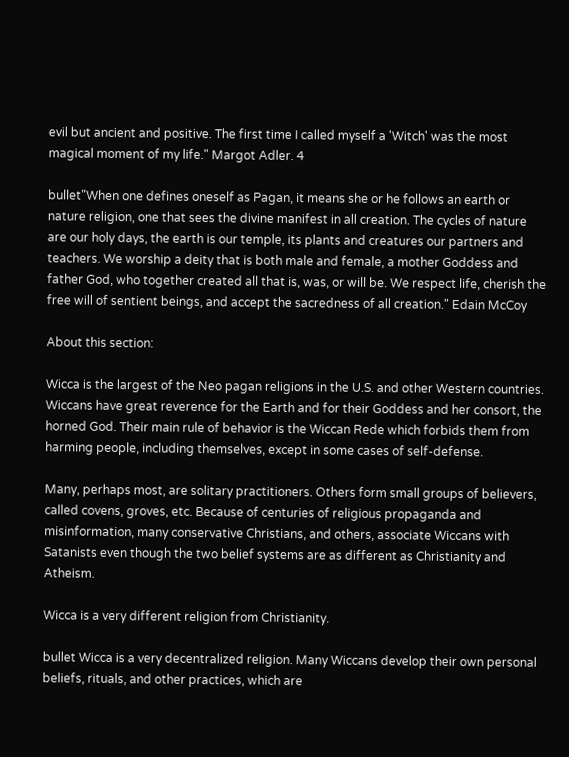evil but ancient and positive. The first time I called myself a 'Witch' was the most magical moment of my life." Margot Adler. 4

bullet"When one defines oneself as Pagan, it means she or he follows an earth or nature religion, one that sees the divine manifest in all creation. The cycles of nature are our holy days, the earth is our temple, its plants and creatures our partners and teachers. We worship a deity that is both male and female, a mother Goddess and father God, who together created all that is, was, or will be. We respect life, cherish the free will of sentient beings, and accept the sacredness of all creation." Edain McCoy

About this section:

Wicca is the largest of the Neo pagan religions in the U.S. and other Western countries. Wiccans have great reverence for the Earth and for their Goddess and her consort, the horned God. Their main rule of behavior is the Wiccan Rede which forbids them from harming people, including themselves, except in some cases of self-defense.

Many, perhaps most, are solitary practitioners. Others form small groups of believers, called covens, groves, etc. Because of centuries of religious propaganda and misinformation, many conservative Christians, and others, associate Wiccans with Satanists even though the two belief systems are as different as Christianity and Atheism.

Wicca is a very different religion from Christianity.

bullet Wicca is a very decentralized religion. Many Wiccans develop their own personal beliefs, rituals, and other practices, which are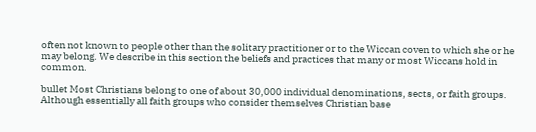often not known to people other than the solitary practitioner or to the Wiccan coven to which she or he may belong. We describe in this section the beliefs and practices that many or most Wiccans hold in common.

bullet Most Christians belong to one of about 30,000 individual denominations, sects, or faith groups. Although essentially all faith groups who consider themselves Christian base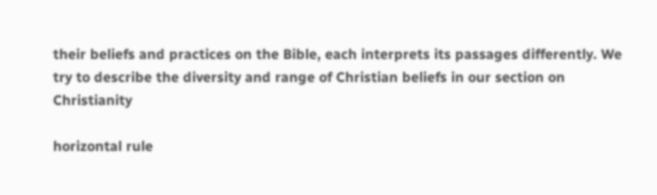their beliefs and practices on the Bible, each interprets its passages differently. We try to describe the diversity and range of Christian beliefs in our section on Christianity

horizontal rule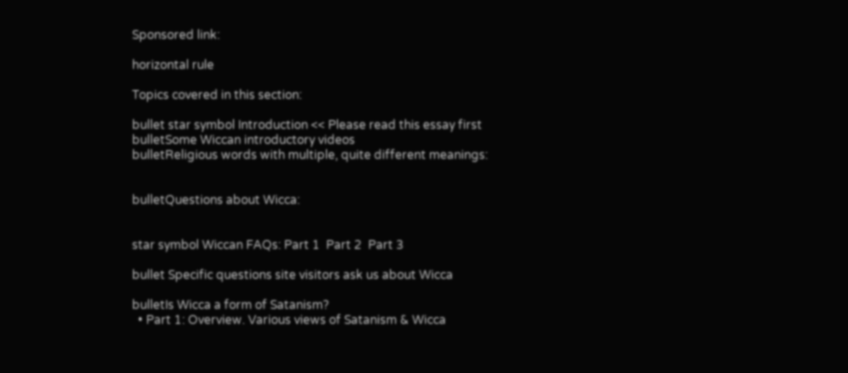Sponsored link:

horizontal rule

Topics covered in this section:

bullet star symbol Introduction << Please read this essay first
bulletSome Wiccan introductory videos
bulletReligious words with multiple, quite different meanings:


bulletQuestions about Wicca:


star symbol Wiccan FAQs: Part 1  Part 2  Part 3

bullet Specific questions site visitors ask us about Wicca

bulletIs Wicca a form of Satanism?
  • Part 1: Overview. Various views of Satanism & Wicca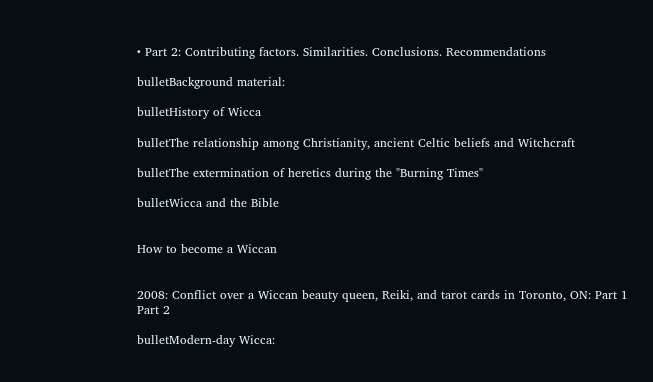• Part 2: Contributing factors. Similarities. Conclusions. Recommendations

bulletBackground material:

bulletHistory of Wicca

bulletThe relationship among Christianity, ancient Celtic beliefs and Witchcraft

bulletThe extermination of heretics during the "Burning Times"

bulletWicca and the Bible


How to become a Wiccan


2008: Conflict over a Wiccan beauty queen, Reiki, and tarot cards in Toronto, ON: Part 1  Part 2

bulletModern-day Wicca: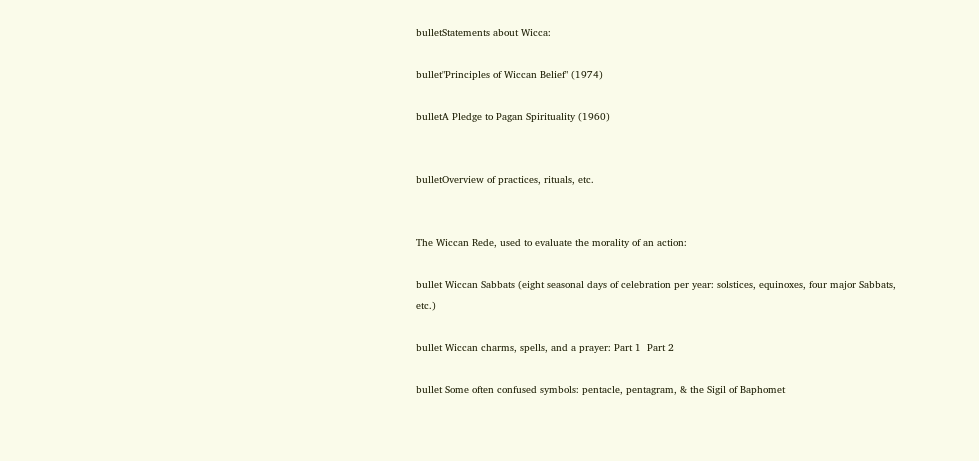bulletStatements about Wicca:

bullet"Principles of Wiccan Belief" (1974)

bulletA Pledge to Pagan Spirituality (1960)


bulletOverview of practices, rituals, etc.


The Wiccan Rede, used to evaluate the morality of an action:

bullet Wiccan Sabbats (eight seasonal days of celebration per year: solstices, equinoxes, four major Sabbats, etc.)

bullet Wiccan charms, spells, and a prayer: Part 1  Part 2

bullet Some often confused symbols: pentacle, pentagram, & the Sigil of Baphomet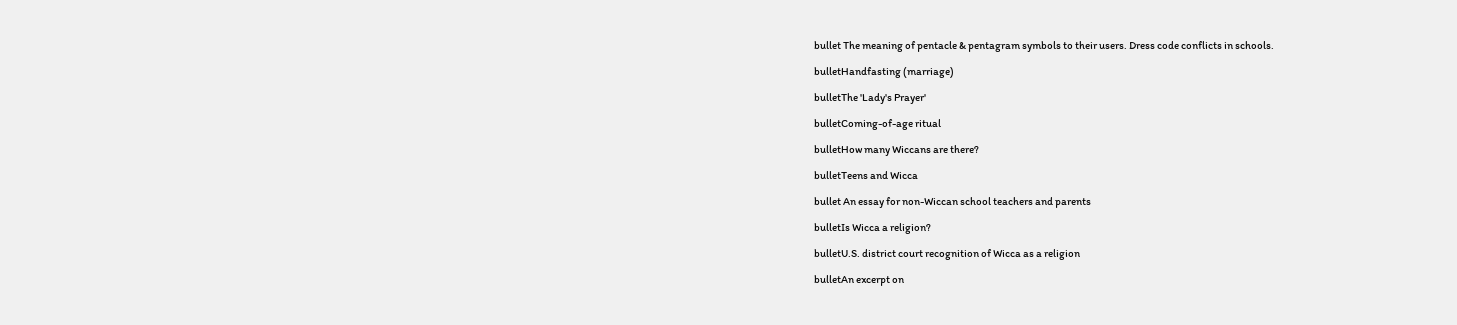bullet The meaning of pentacle & pentagram symbols to their users. Dress code conflicts in schools.

bulletHandfasting (marriage)

bulletThe 'Lady's Prayer'

bulletComing-of-age ritual

bulletHow many Wiccans are there?

bulletTeens and Wicca

bullet An essay for non-Wiccan school teachers and parents

bulletIs Wicca a religion?

bulletU.S. district court recognition of Wicca as a religion

bulletAn excerpt on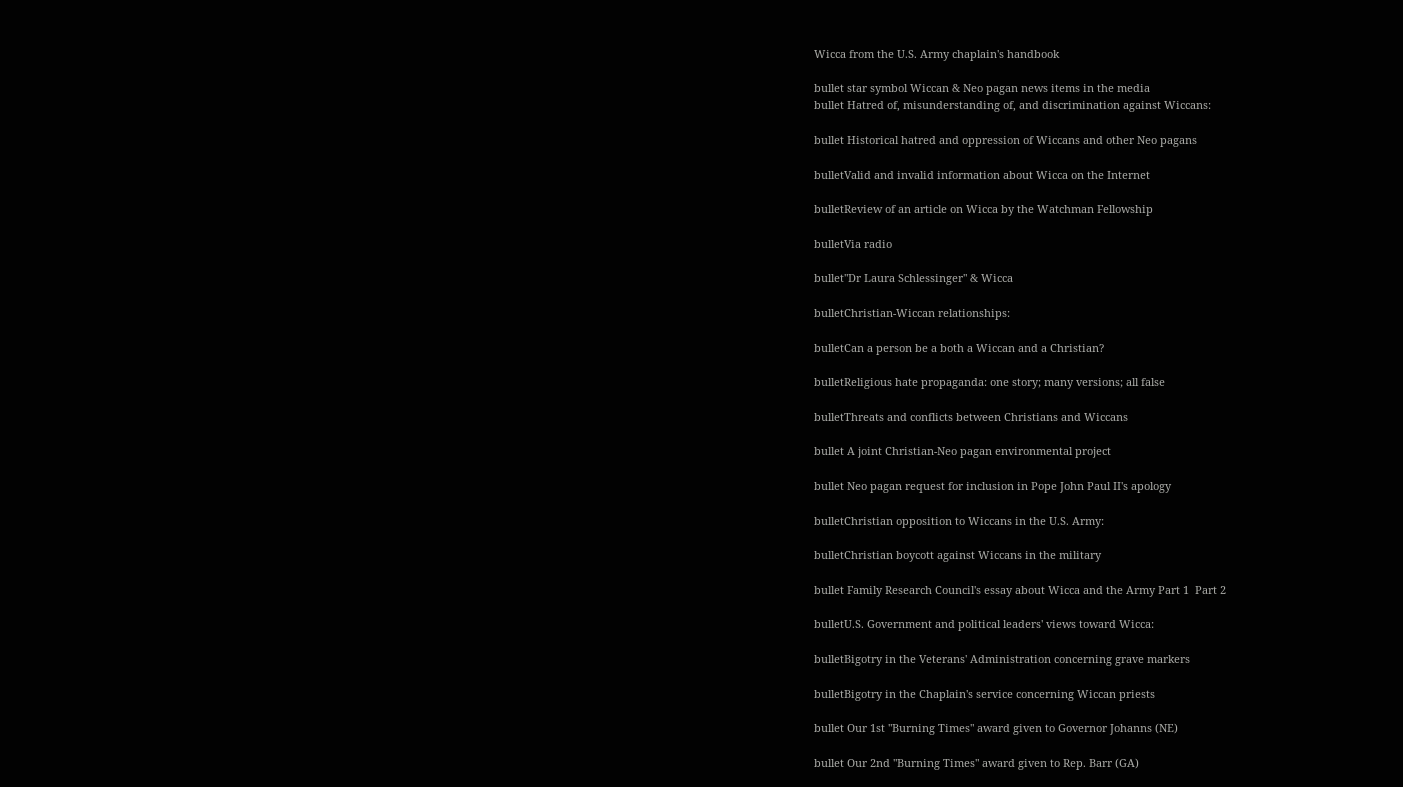Wicca from the U.S. Army chaplain's handbook

bullet star symbol Wiccan & Neo pagan news items in the media
bullet Hatred of, misunderstanding of, and discrimination against Wiccans:

bullet Historical hatred and oppression of Wiccans and other Neo pagans

bulletValid and invalid information about Wicca on the Internet

bulletReview of an article on Wicca by the Watchman Fellowship

bulletVia radio

bullet"Dr Laura Schlessinger" & Wicca

bulletChristian-Wiccan relationships:

bulletCan a person be a both a Wiccan and a Christian?

bulletReligious hate propaganda: one story; many versions; all false

bulletThreats and conflicts between Christians and Wiccans

bullet A joint Christian-Neo pagan environmental project

bullet Neo pagan request for inclusion in Pope John Paul II's apology

bulletChristian opposition to Wiccans in the U.S. Army:

bulletChristian boycott against Wiccans in the military

bullet Family Research Council's essay about Wicca and the Army Part 1  Part 2

bulletU.S. Government and political leaders' views toward Wicca:

bulletBigotry in the Veterans' Administration concerning grave markers

bulletBigotry in the Chaplain's service concerning Wiccan priests

bullet Our 1st "Burning Times" award given to Governor Johanns (NE)

bullet Our 2nd "Burning Times" award given to Rep. Barr (GA)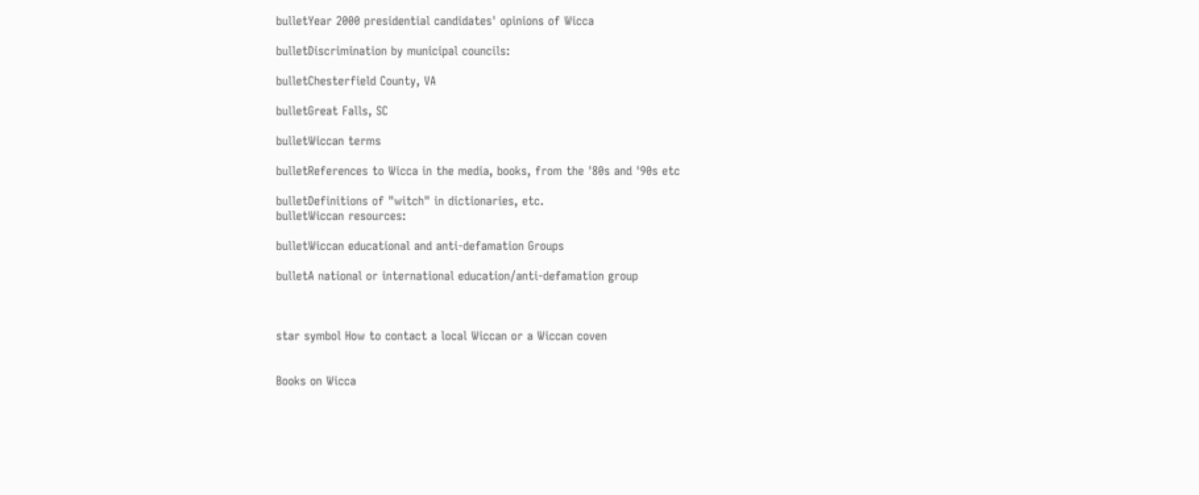bulletYear 2000 presidential candidates' opinions of Wicca

bulletDiscrimination by municipal councils:

bulletChesterfield County, VA

bulletGreat Falls, SC

bulletWiccan terms

bulletReferences to Wicca in the media, books, from the '80s and '90s etc

bulletDefinitions of "witch" in dictionaries, etc.
bulletWiccan resources:

bulletWiccan educational and anti-defamation Groups

bulletA national or international education/anti-defamation group



star symbol How to contact a local Wiccan or a Wiccan coven


Books on Wicca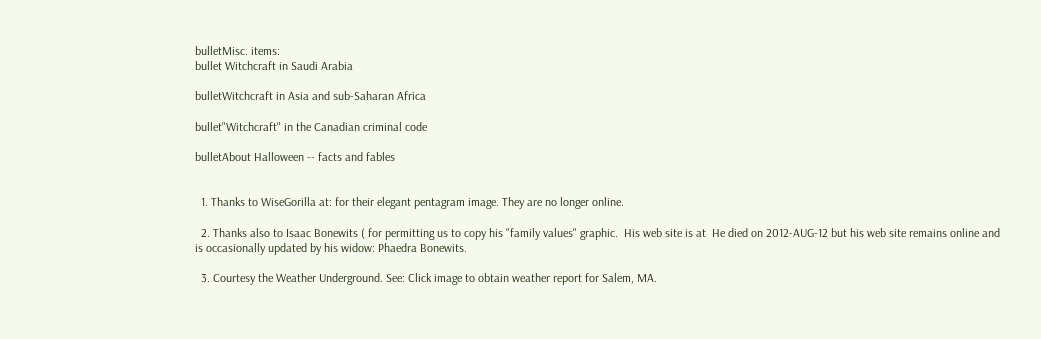bulletMisc. items:
bullet Witchcraft in Saudi Arabia

bulletWitchcraft in Asia and sub-Saharan Africa

bullet"Witchcraft" in the Canadian criminal code

bulletAbout Halloween -- facts and fables


  1. Thanks to WiseGorilla at: for their elegant pentagram image. They are no longer online.

  2. Thanks also to Isaac Bonewits ( for permitting us to copy his "family values" graphic.  His web site is at  He died on 2012-AUG-12 but his web site remains online and is occasionally updated by his widow: Phaedra Bonewits.

  3. Courtesy the Weather Underground. See: Click image to obtain weather report for Salem, MA.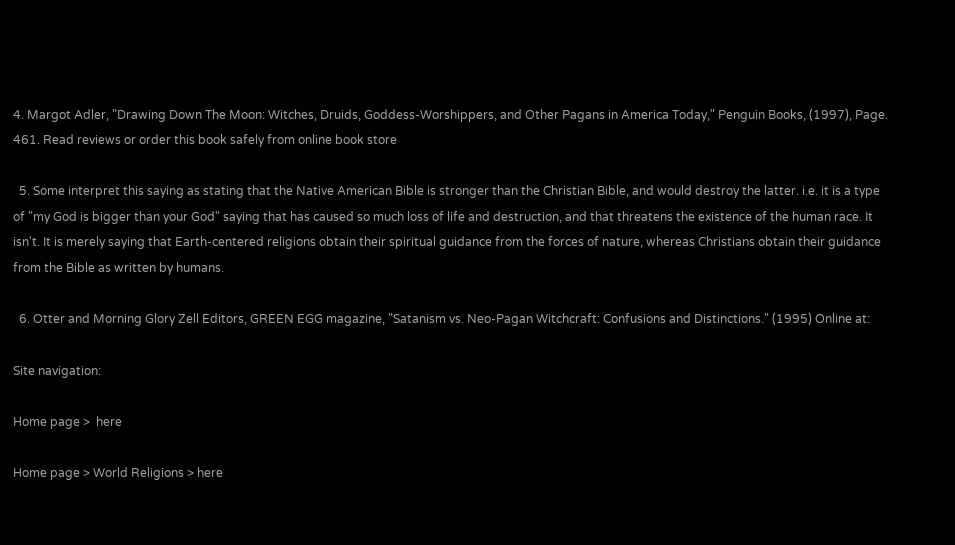4. Margot Adler, "Drawing Down The Moon: Witches, Druids, Goddess-Worshippers, and Other Pagans in America Today," Penguin Books, (1997), Page. 461. Read reviews or order this book safely from online book store

  5. Some interpret this saying as stating that the Native American Bible is stronger than the Christian Bible, and would destroy the latter. i.e. it is a type of "my God is bigger than your God" saying that has caused so much loss of life and destruction, and that threatens the existence of the human race. It isn't. It is merely saying that Earth-centered religions obtain their spiritual guidance from the forces of nature, whereas Christians obtain their guidance from the Bible as written by humans.

  6. Otter and Morning Glory Zell Editors, GREEN EGG magazine, "Satanism vs. Neo-Pagan Witchcraft: Confusions and Distinctions." (1995) Online at:

Site navigation:

Home page >  here

Home page > World Religions > here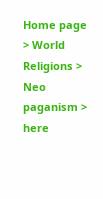Home page > World Religions > Neo paganism > here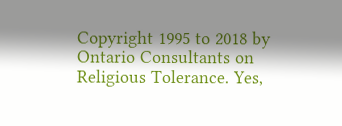Copyright 1995 to 2018 by Ontario Consultants on Religious Tolerance. Yes,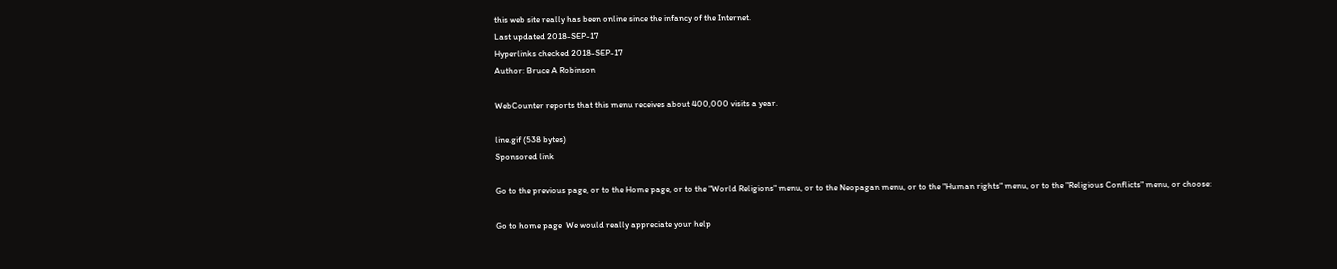this web site really has been online since the infancy of the Internet.
Last updated 2018-SEP-17
Hyperlinks checked 2018-SEP-17
Author: Bruce A Robinson

WebCounter reports that this menu receives about 400,000 visits a year.

line.gif (538 bytes)
Sponsored link

Go to the previous page, or to the Home page, or to the "World Religions" menu, or to the Neopagan menu, or to the "Human rights" menu, or to the "Religious Conflicts" menu, or choose:

Go to home page  We would really appreciate your help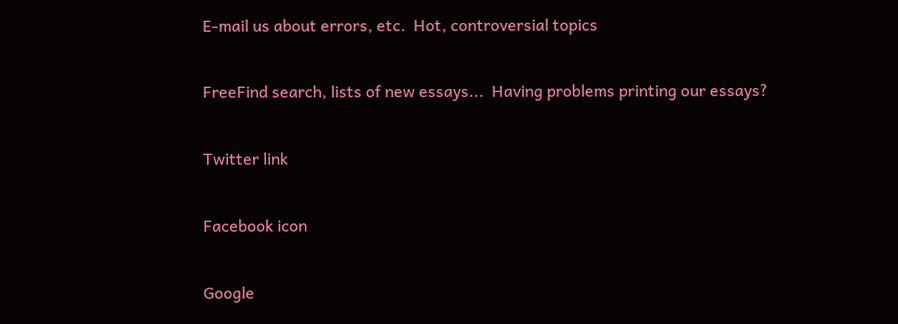E-mail us about errors, etc.  Hot, controversial topics

FreeFind search, lists of new essays...  Having problems printing our essays?

Twitter link

Facebook icon

Google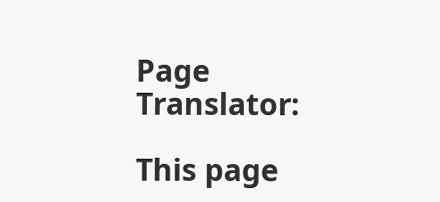Page Translator:

This page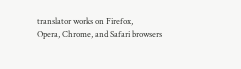translator works on Firefox,
Opera, Chrome, and Safari browsers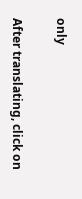only

After translating, click on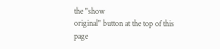the "show
original" button at the top of this
page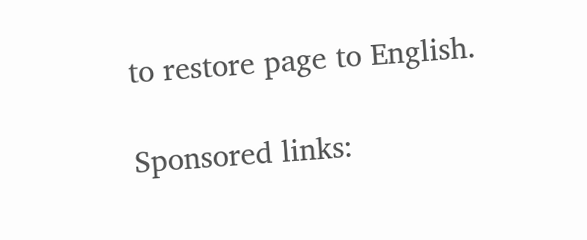to restore page to English.

Sponsored links: